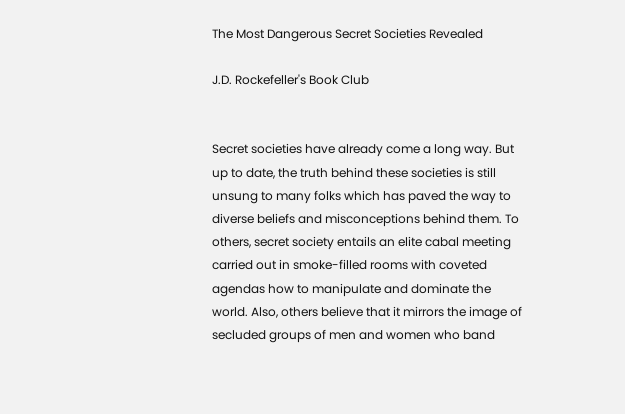The Most Dangerous Secret Societies Revealed

J.D. Rockefeller's Book Club


Secret societies have already come a long way. But up to date, the truth behind these societies is still unsung to many folks which has paved the way to diverse beliefs and misconceptions behind them. To others, secret society entails an elite cabal meeting carried out in smoke-filled rooms with coveted agendas how to manipulate and dominate the world. Also, others believe that it mirrors the image of secluded groups of men and women who band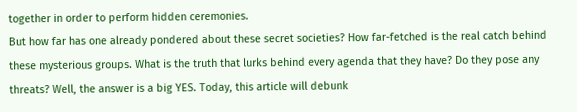together in order to perform hidden ceremonies.
But how far has one already pondered about these secret societies? How far-fetched is the real catch behind these mysterious groups. What is the truth that lurks behind every agenda that they have? Do they pose any threats? Well, the answer is a big YES. Today, this article will debunk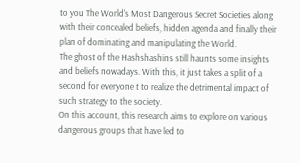to you The World's Most Dangerous Secret Societies along with their concealed beliefs, hidden agenda and finally their plan of dominating and manipulating the World.
The ghost of the Hashshashins still haunts some insights and beliefs nowadays. With this, it just takes a split of a second for everyone t to realize the detrimental impact of such strategy to the society.
On this account, this research aims to explore on various dangerous groups that have led to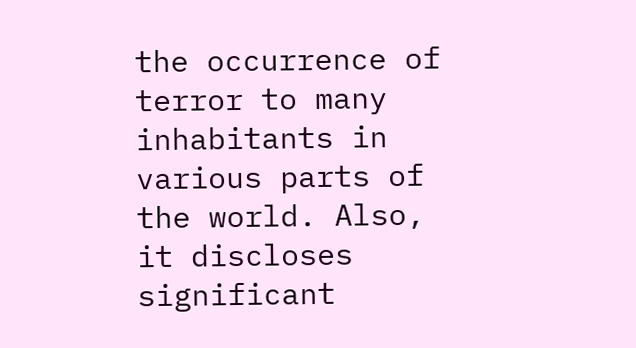the occurrence of terror to many inhabitants in various parts of the world. Also, it discloses significant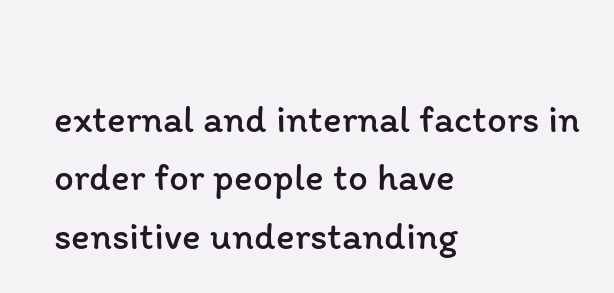external and internal factors in order for people to have sensitive understanding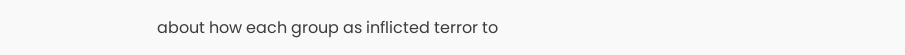about how each group as inflicted terror to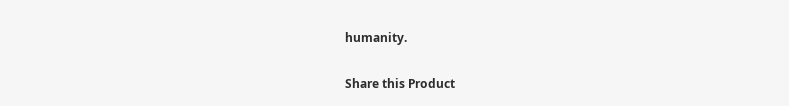humanity.

Share this Product